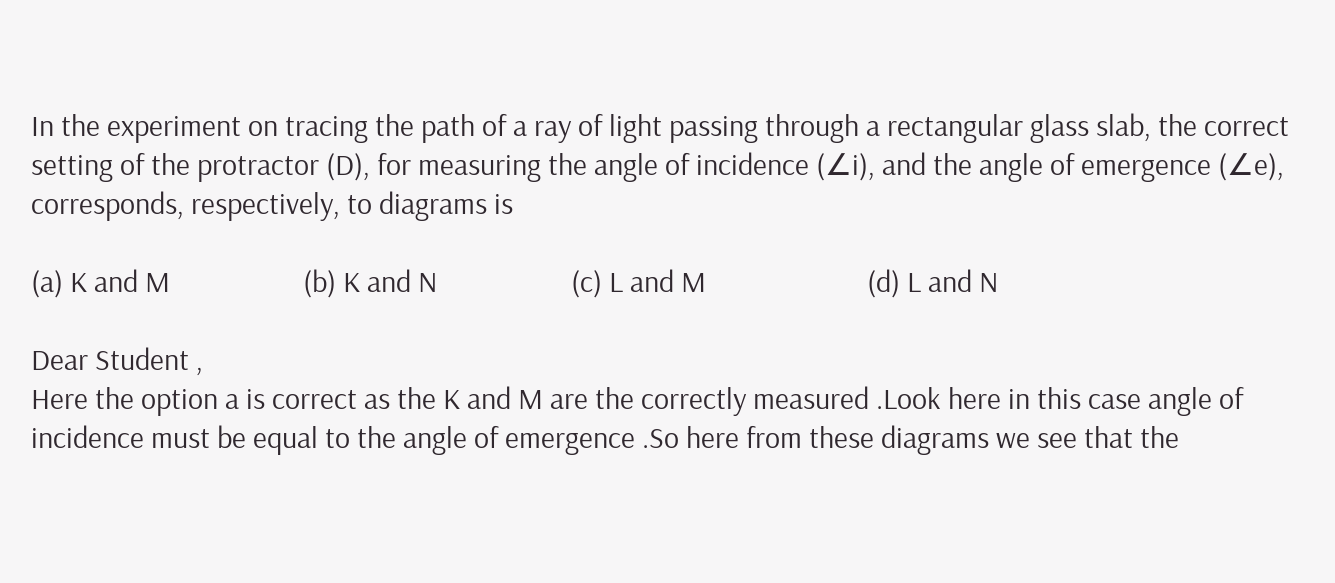In the experiment on tracing the path of a ray of light passing through a rectangular glass slab, the correct setting of the protractor (D), for measuring the angle of incidence (∠i), and the angle of emergence (∠e), corresponds, respectively, to diagrams is

(a) K and M                   (b) K and N                   (c) L and M                       (d) L and N

Dear Student ,
Here the option a is correct as the K and M are the correctly measured .Look here in this case angle of incidence must be equal to the angle of emergence .So here from these diagrams we see that the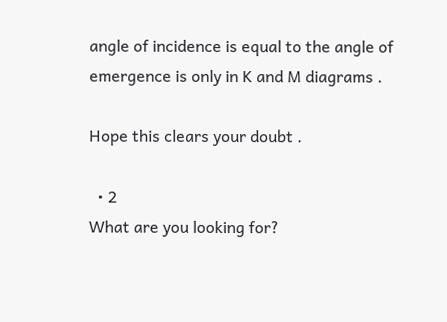angle of incidence is equal to the angle of emergence is only in K and M diagrams .

Hope this clears your doubt .

  • 2
What are you looking for?